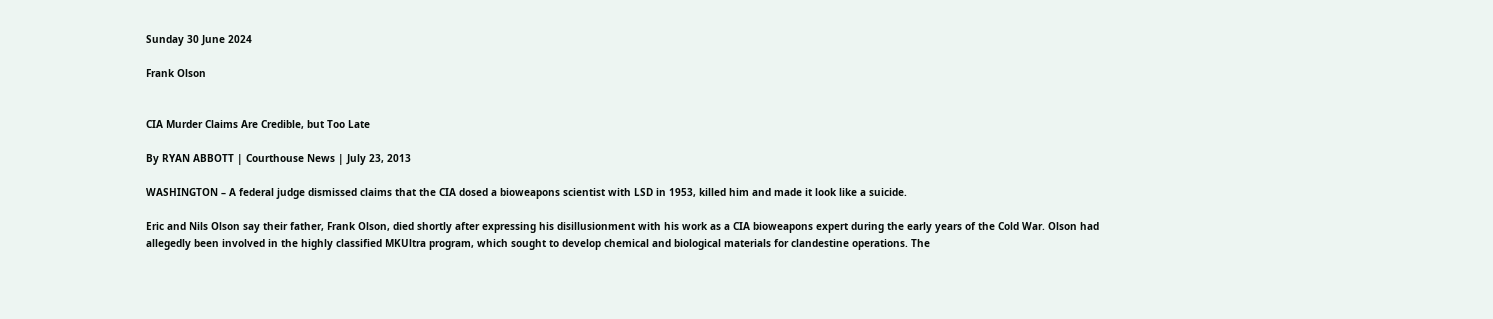Sunday 30 June 2024

Frank Olson


CIA Murder Claims Are Credible, but Too Late

By RYAN ABBOTT | Courthouse News | July 23, 2013

WASHINGTON – A federal judge dismissed claims that the CIA dosed a bioweapons scientist with LSD in 1953, killed him and made it look like a suicide.

Eric and Nils Olson say their father, Frank Olson, died shortly after expressing his disillusionment with his work as a CIA bioweapons expert during the early years of the Cold War. Olson had allegedly been involved in the highly classified MKUltra program, which sought to develop chemical and biological materials for clandestine operations. The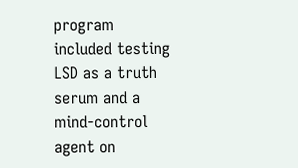program included testing LSD as a truth serum and a mind-control agent on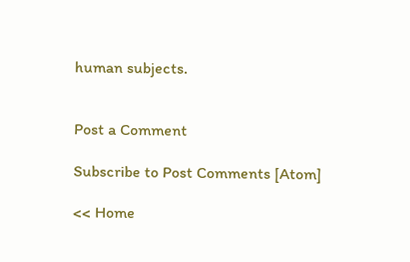human subjects.


Post a Comment

Subscribe to Post Comments [Atom]

<< Home